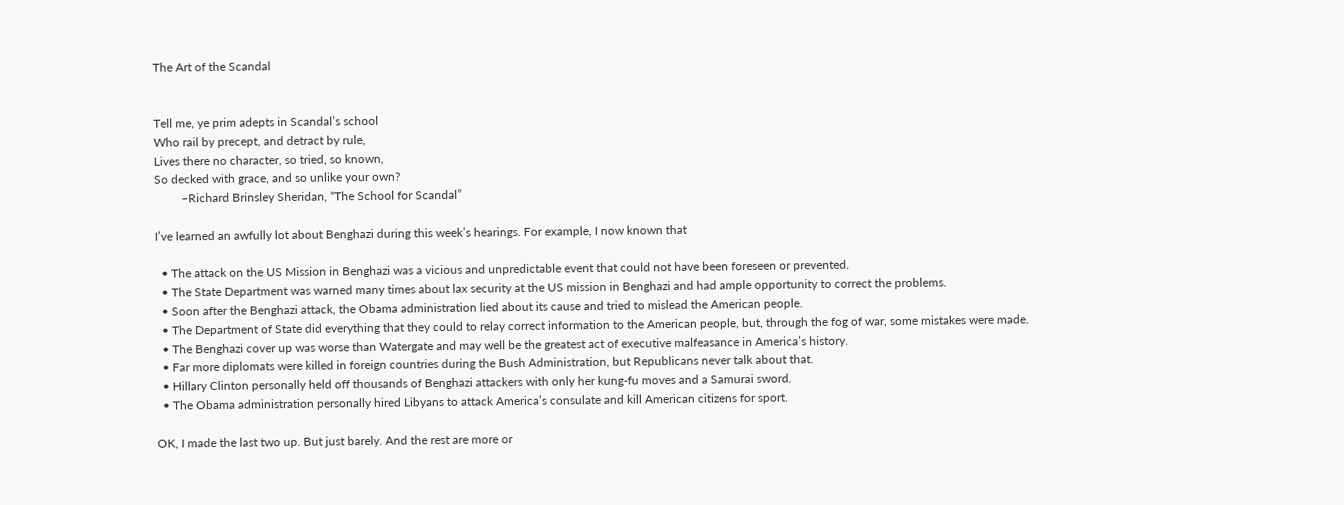The Art of the Scandal


Tell me, ye prim adepts in Scandal’s school
Who rail by precept, and detract by rule,
Lives there no character, so tried, so known,
So decked with grace, and so unlike your own?
         –Richard Brinsley Sheridan, “The School for Scandal”

I’ve learned an awfully lot about Benghazi during this week’s hearings. For example, I now known that

  • The attack on the US Mission in Benghazi was a vicious and unpredictable event that could not have been foreseen or prevented.
  • The State Department was warned many times about lax security at the US mission in Benghazi and had ample opportunity to correct the problems.
  • Soon after the Benghazi attack, the Obama administration lied about its cause and tried to mislead the American people.
  • The Department of State did everything that they could to relay correct information to the American people, but, through the fog of war, some mistakes were made.
  • The Benghazi cover up was worse than Watergate and may well be the greatest act of executive malfeasance in America’s history.
  • Far more diplomats were killed in foreign countries during the Bush Administration, but Republicans never talk about that.
  • Hillary Clinton personally held off thousands of Benghazi attackers with only her kung-fu moves and a Samurai sword.
  • The Obama administration personally hired Libyans to attack America’s consulate and kill American citizens for sport.

OK, I made the last two up. But just barely. And the rest are more or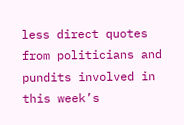less direct quotes from politicians and pundits involved in this week’s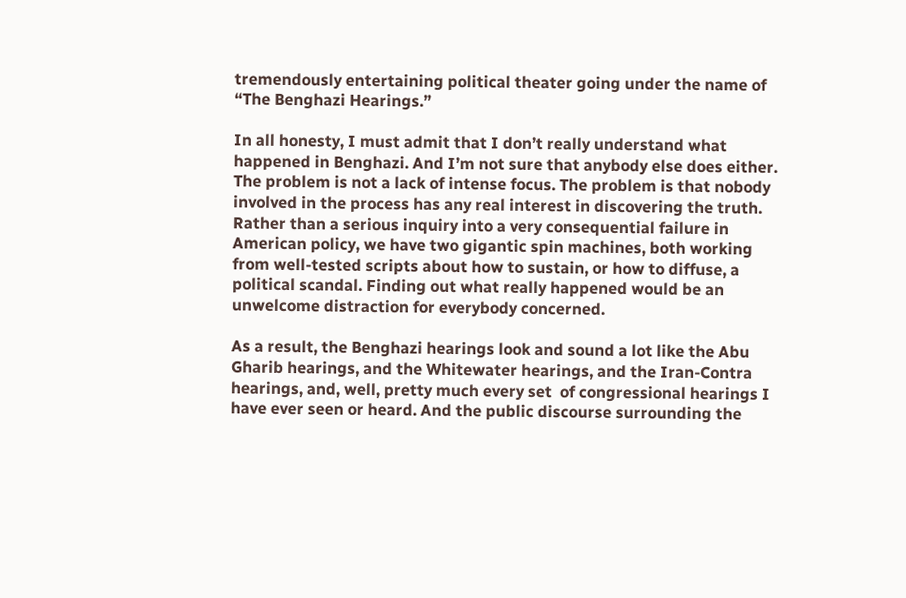tremendously entertaining political theater going under the name of “The Benghazi Hearings.”

In all honesty, I must admit that I don’t really understand what happened in Benghazi. And I’m not sure that anybody else does either. The problem is not a lack of intense focus. The problem is that nobody involved in the process has any real interest in discovering the truth. Rather than a serious inquiry into a very consequential failure in American policy, we have two gigantic spin machines, both working from well-tested scripts about how to sustain, or how to diffuse, a political scandal. Finding out what really happened would be an unwelcome distraction for everybody concerned.

As a result, the Benghazi hearings look and sound a lot like the Abu Gharib hearings, and the Whitewater hearings, and the Iran-Contra hearings, and, well, pretty much every set  of congressional hearings I have ever seen or heard. And the public discourse surrounding the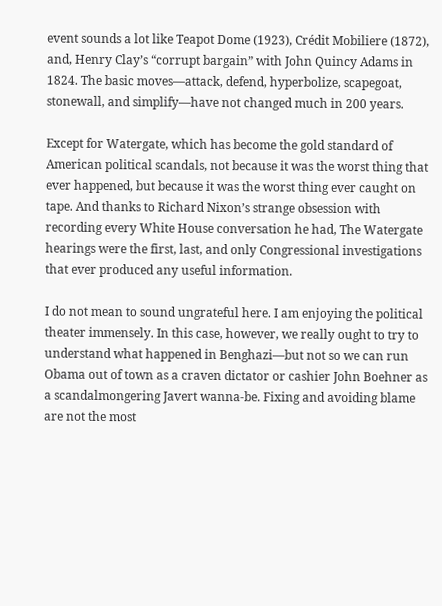event sounds a lot like Teapot Dome (1923), Crédit Mobiliere (1872), and, Henry Clay’s “corrupt bargain” with John Quincy Adams in 1824. The basic moves—attack, defend, hyperbolize, scapegoat, stonewall, and simplify—have not changed much in 200 years.

Except for Watergate, which has become the gold standard of American political scandals, not because it was the worst thing that ever happened, but because it was the worst thing ever caught on tape. And thanks to Richard Nixon’s strange obsession with recording every White House conversation he had, The Watergate hearings were the first, last, and only Congressional investigations that ever produced any useful information.

I do not mean to sound ungrateful here. I am enjoying the political theater immensely. In this case, however, we really ought to try to understand what happened in Benghazi—but not so we can run Obama out of town as a craven dictator or cashier John Boehner as a scandalmongering Javert wanna-be. Fixing and avoiding blame are not the most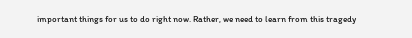important things for us to do right now. Rather, we need to learn from this tragedy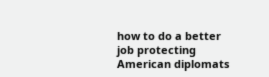how to do a better job protecting American diplomats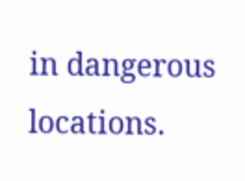in dangerous locations.